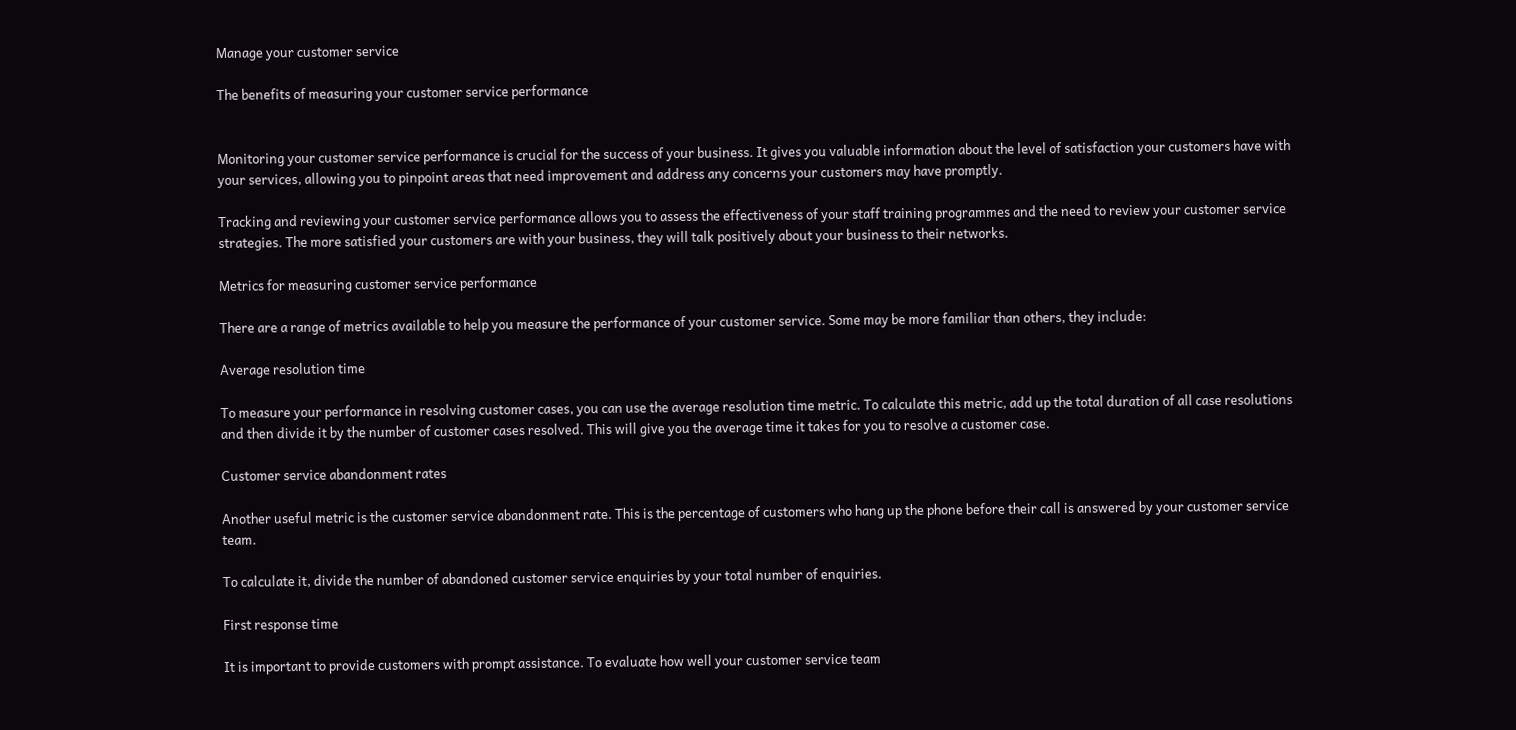Manage your customer service

The benefits of measuring your customer service performance


Monitoring your customer service performance is crucial for the success of your business. It gives you valuable information about the level of satisfaction your customers have with your services, allowing you to pinpoint areas that need improvement and address any concerns your customers may have promptly.

Tracking and reviewing your customer service performance allows you to assess the effectiveness of your staff training programmes and the need to review your customer service strategies. The more satisfied your customers are with your business, they will talk positively about your business to their networks.

Metrics for measuring customer service performance

There are a range of metrics available to help you measure the performance of your customer service. Some may be more familiar than others, they include:

Average resolution time

To measure your performance in resolving customer cases, you can use the average resolution time metric. To calculate this metric, add up the total duration of all case resolutions and then divide it by the number of customer cases resolved. This will give you the average time it takes for you to resolve a customer case.

Customer service abandonment rates

Another useful metric is the customer service abandonment rate. This is the percentage of customers who hang up the phone before their call is answered by your customer service team.

To calculate it, divide the number of abandoned customer service enquiries by your total number of enquiries.

First response time

It is important to provide customers with prompt assistance. To evaluate how well your customer service team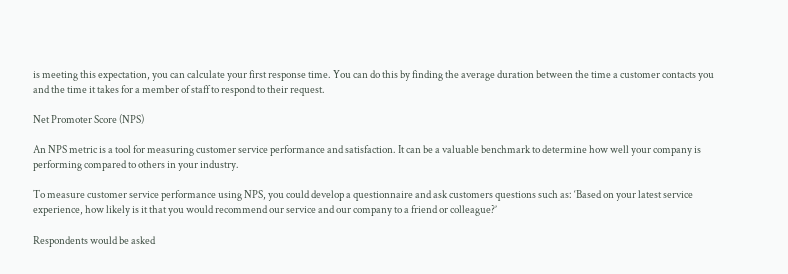is meeting this expectation, you can calculate your first response time. You can do this by finding the average duration between the time a customer contacts you and the time it takes for a member of staff to respond to their request.

Net Promoter Score (NPS)

An NPS metric is a tool for measuring customer service performance and satisfaction. It can be a valuable benchmark to determine how well your company is performing compared to others in your industry.

To measure customer service performance using NPS, you could develop a questionnaire and ask customers questions such as: ‘Based on your latest service experience, how likely is it that you would recommend our service and our company to a friend or colleague?’

Respondents would be asked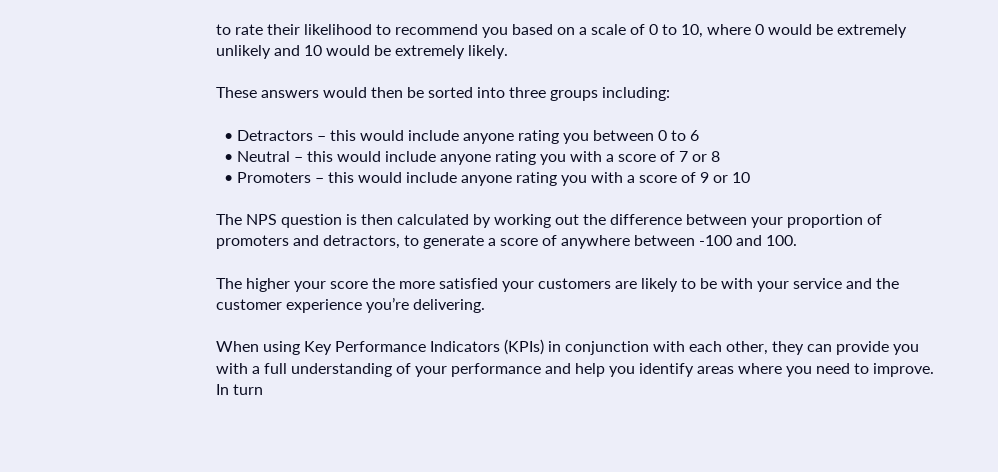to rate their likelihood to recommend you based on a scale of 0 to 10, where 0 would be extremely unlikely and 10 would be extremely likely.

These answers would then be sorted into three groups including:

  • Detractors – this would include anyone rating you between 0 to 6
  • Neutral – this would include anyone rating you with a score of 7 or 8
  • Promoters – this would include anyone rating you with a score of 9 or 10

The NPS question is then calculated by working out the difference between your proportion of promoters and detractors, to generate a score of anywhere between -100 and 100.

The higher your score the more satisfied your customers are likely to be with your service and the customer experience you’re delivering.

When using Key Performance Indicators (KPIs) in conjunction with each other, they can provide you with a full understanding of your performance and help you identify areas where you need to improve. In turn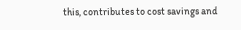this, contributes to cost savings and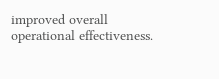improved overall operational effectiveness.